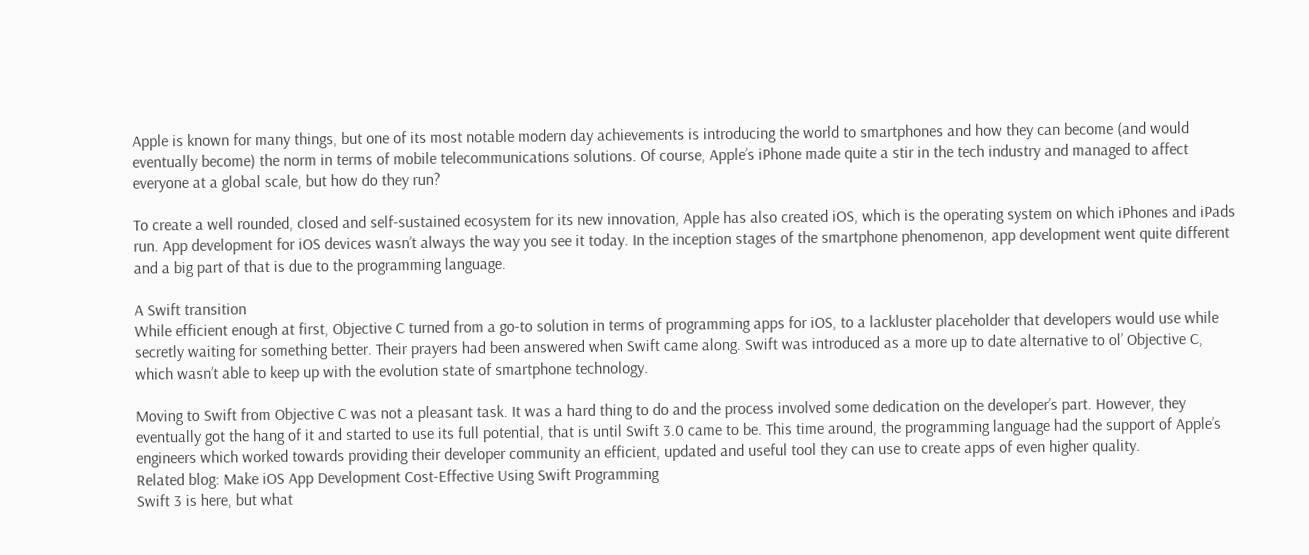Apple is known for many things, but one of its most notable modern day achievements is introducing the world to smartphones and how they can become (and would eventually become) the norm in terms of mobile telecommunications solutions. Of course, Apple’s iPhone made quite a stir in the tech industry and managed to affect everyone at a global scale, but how do they run?

To create a well rounded, closed and self-sustained ecosystem for its new innovation, Apple has also created iOS, which is the operating system on which iPhones and iPads run. App development for iOS devices wasn’t always the way you see it today. In the inception stages of the smartphone phenomenon, app development went quite different and a big part of that is due to the programming language.

A Swift transition
While efficient enough at first, Objective C turned from a go-to solution in terms of programming apps for iOS, to a lackluster placeholder that developers would use while secretly waiting for something better. Their prayers had been answered when Swift came along. Swift was introduced as a more up to date alternative to ol’ Objective C, which wasn’t able to keep up with the evolution state of smartphone technology.

Moving to Swift from Objective C was not a pleasant task. It was a hard thing to do and the process involved some dedication on the developer’s part. However, they eventually got the hang of it and started to use its full potential, that is until Swift 3.0 came to be. This time around, the programming language had the support of Apple’s engineers which worked towards providing their developer community an efficient, updated and useful tool they can use to create apps of even higher quality.
Related blog: Make iOS App Development Cost-Effective Using Swift Programming
Swift 3 is here, but what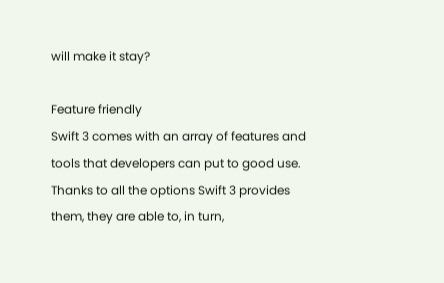will make it stay?

Feature friendly
Swift 3 comes with an array of features and tools that developers can put to good use. Thanks to all the options Swift 3 provides them, they are able to, in turn,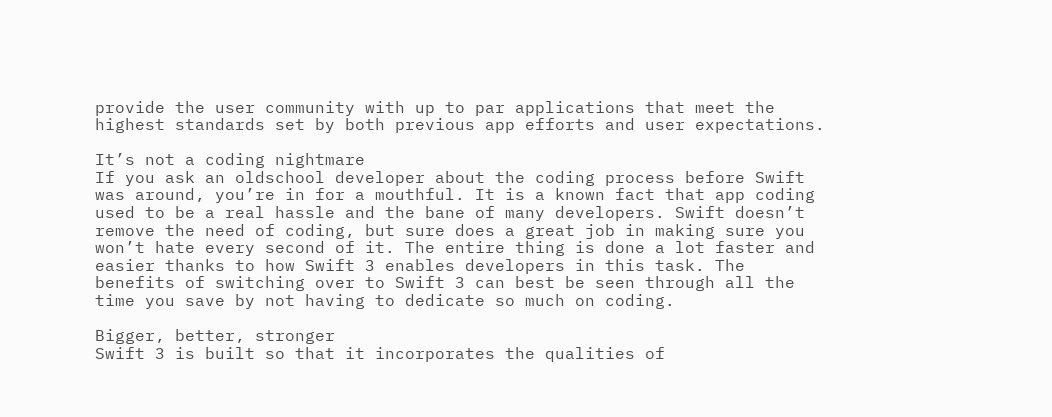provide the user community with up to par applications that meet the highest standards set by both previous app efforts and user expectations.

It’s not a coding nightmare
If you ask an oldschool developer about the coding process before Swift was around, you’re in for a mouthful. It is a known fact that app coding used to be a real hassle and the bane of many developers. Swift doesn’t remove the need of coding, but sure does a great job in making sure you won’t hate every second of it. The entire thing is done a lot faster and easier thanks to how Swift 3 enables developers in this task. The benefits of switching over to Swift 3 can best be seen through all the time you save by not having to dedicate so much on coding.

Bigger, better, stronger
Swift 3 is built so that it incorporates the qualities of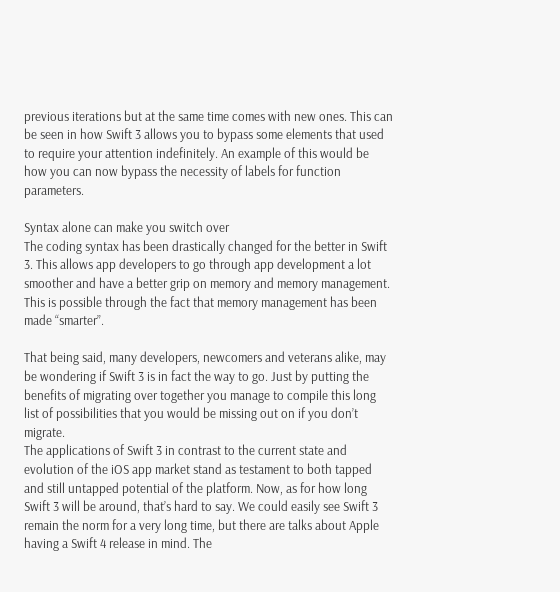previous iterations but at the same time comes with new ones. This can be seen in how Swift 3 allows you to bypass some elements that used to require your attention indefinitely. An example of this would be how you can now bypass the necessity of labels for function parameters.

Syntax alone can make you switch over
The coding syntax has been drastically changed for the better in Swift 3. This allows app developers to go through app development a lot smoother and have a better grip on memory and memory management. This is possible through the fact that memory management has been made “smarter”.

That being said, many developers, newcomers and veterans alike, may be wondering if Swift 3 is in fact the way to go. Just by putting the benefits of migrating over together you manage to compile this long list of possibilities that you would be missing out on if you don’t migrate.
The applications of Swift 3 in contrast to the current state and evolution of the iOS app market stand as testament to both tapped and still untapped potential of the platform. Now, as for how long Swift 3 will be around, that’s hard to say. We could easily see Swift 3 remain the norm for a very long time, but there are talks about Apple having a Swift 4 release in mind. The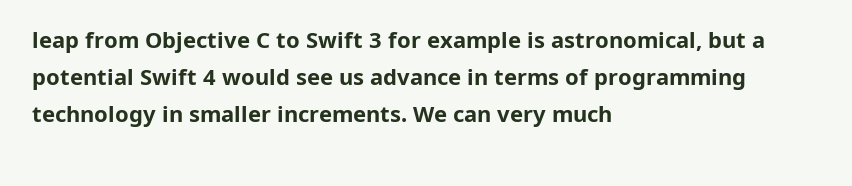leap from Objective C to Swift 3 for example is astronomical, but a potential Swift 4 would see us advance in terms of programming technology in smaller increments. We can very much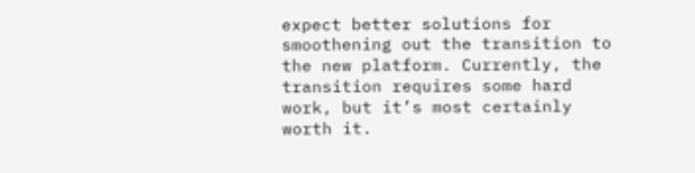expect better solutions for smoothening out the transition to the new platform. Currently, the transition requires some hard work, but it’s most certainly worth it.